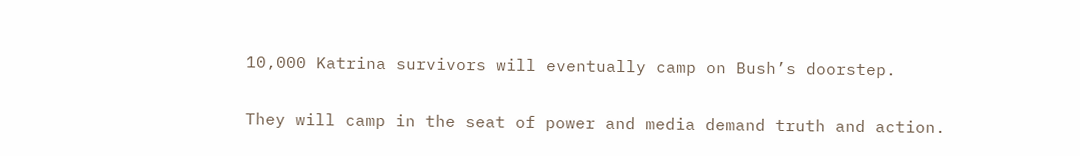10,000 Katrina survivors will eventually camp on Bush’s doorstep.

They will camp in the seat of power and media demand truth and action.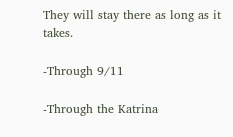They will stay there as long as it takes.

-Through 9/11

-Through the Katrina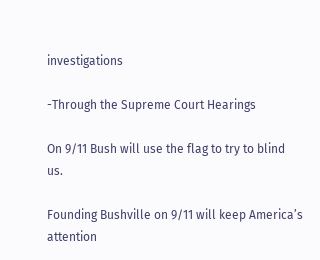investigations

-Through the Supreme Court Hearings

On 9/11 Bush will use the flag to try to blind us.

Founding Bushville on 9/11 will keep America’s attention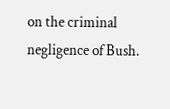on the criminal negligence of Bush.